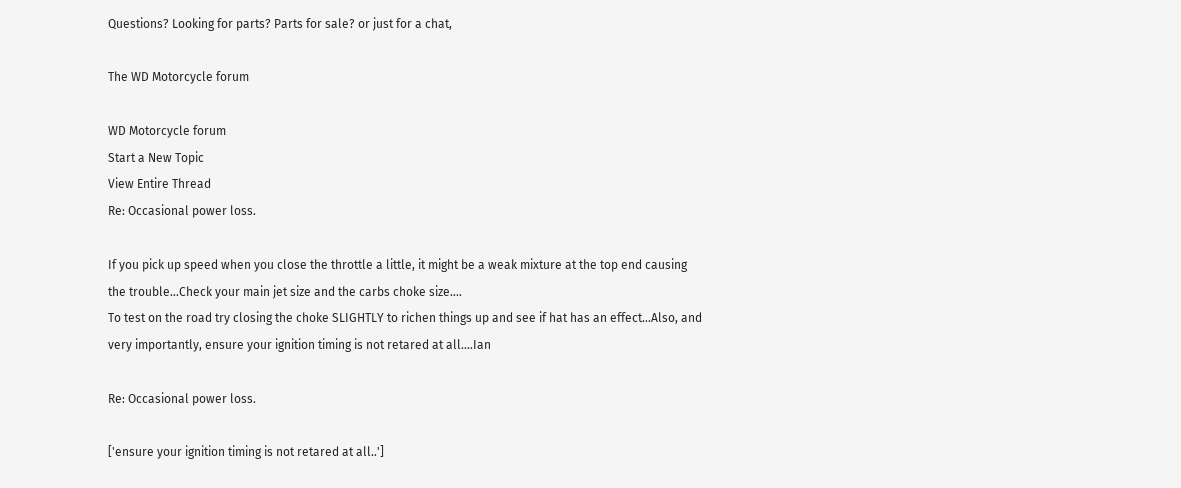Questions? Looking for parts? Parts for sale? or just for a chat,

The WD Motorcycle forum

WD Motorcycle forum
Start a New Topic
View Entire Thread
Re: Occasional power loss.

If you pick up speed when you close the throttle a little, it might be a weak mixture at the top end causing the trouble...Check your main jet size and the carbs choke size....
To test on the road try closing the choke SLIGHTLY to richen things up and see if hat has an effect...Also, and very importantly, ensure your ignition timing is not retared at all....Ian

Re: Occasional power loss.

['ensure your ignition timing is not retared at all..']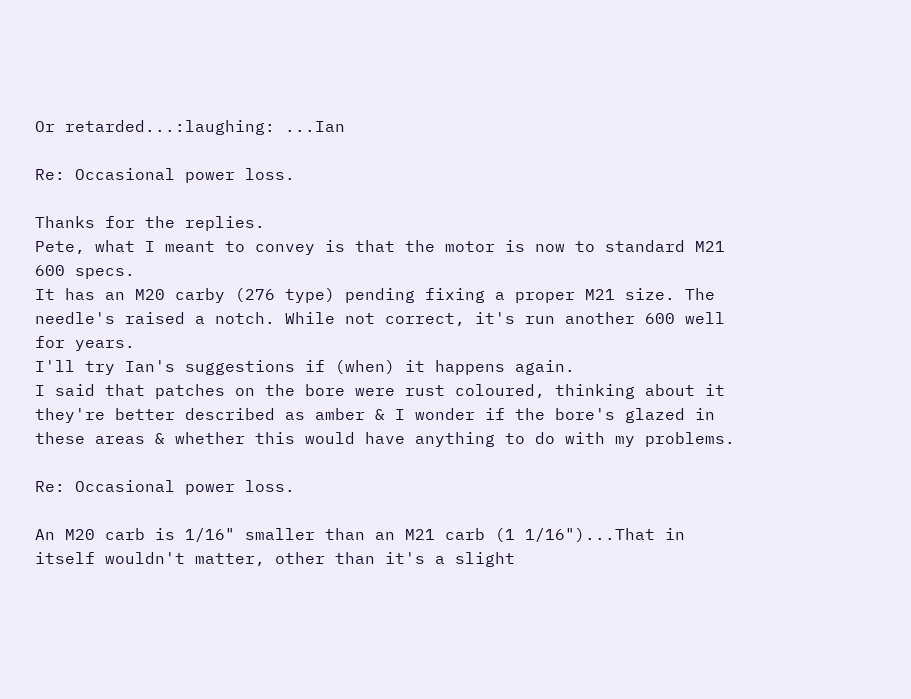Or retarded...:laughing: ...Ian

Re: Occasional power loss.

Thanks for the replies.
Pete, what I meant to convey is that the motor is now to standard M21 600 specs.
It has an M20 carby (276 type) pending fixing a proper M21 size. The needle's raised a notch. While not correct, it's run another 600 well for years.
I'll try Ian's suggestions if (when) it happens again.
I said that patches on the bore were rust coloured, thinking about it they're better described as amber & I wonder if the bore's glazed in these areas & whether this would have anything to do with my problems.

Re: Occasional power loss.

An M20 carb is 1/16" smaller than an M21 carb (1 1/16")...That in itself wouldn't matter, other than it's a slight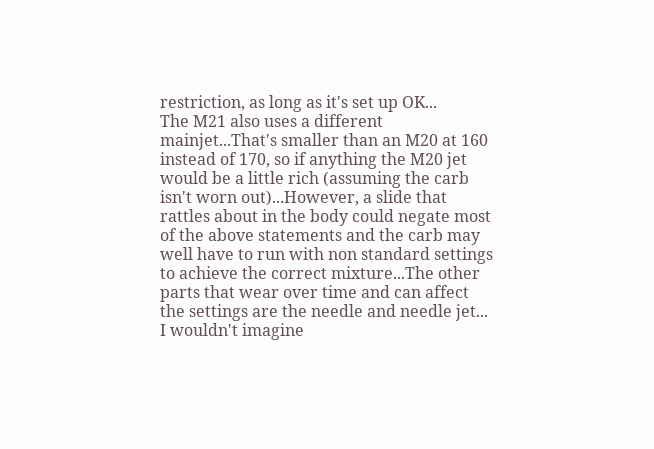restriction, as long as it's set up OK...
The M21 also uses a different mainjet...That's smaller than an M20 at 160 instead of 170, so if anything the M20 jet would be a little rich (assuming the carb isn't worn out)...However, a slide that rattles about in the body could negate most of the above statements and the carb may well have to run with non standard settings to achieve the correct mixture...The other parts that wear over time and can affect the settings are the needle and needle jet...
I wouldn't imagine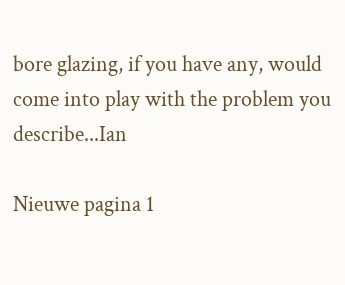bore glazing, if you have any, would come into play with the problem you describe...Ian

Nieuwe pagina 1